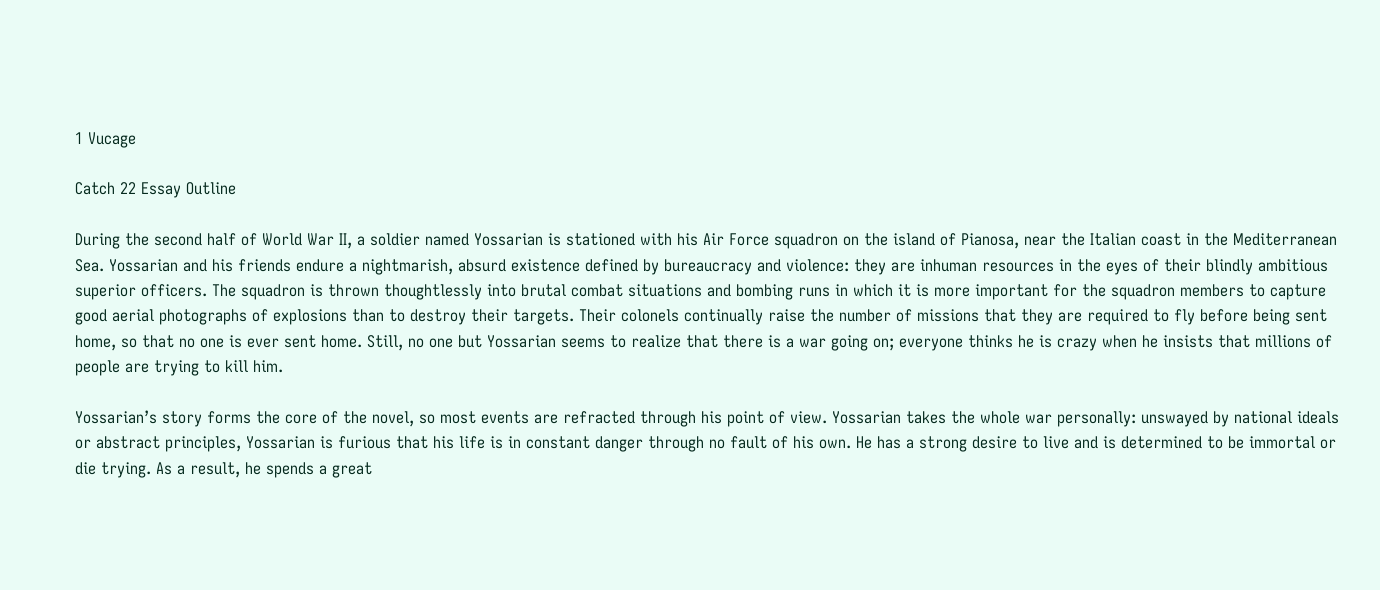1 Vucage

Catch 22 Essay Outline

During the second half of World War II, a soldier named Yossarian is stationed with his Air Force squadron on the island of Pianosa, near the Italian coast in the Mediterranean Sea. Yossarian and his friends endure a nightmarish, absurd existence defined by bureaucracy and violence: they are inhuman resources in the eyes of their blindly ambitious superior officers. The squadron is thrown thoughtlessly into brutal combat situations and bombing runs in which it is more important for the squadron members to capture good aerial photographs of explosions than to destroy their targets. Their colonels continually raise the number of missions that they are required to fly before being sent home, so that no one is ever sent home. Still, no one but Yossarian seems to realize that there is a war going on; everyone thinks he is crazy when he insists that millions of people are trying to kill him.

Yossarian’s story forms the core of the novel, so most events are refracted through his point of view. Yossarian takes the whole war personally: unswayed by national ideals or abstract principles, Yossarian is furious that his life is in constant danger through no fault of his own. He has a strong desire to live and is determined to be immortal or die trying. As a result, he spends a great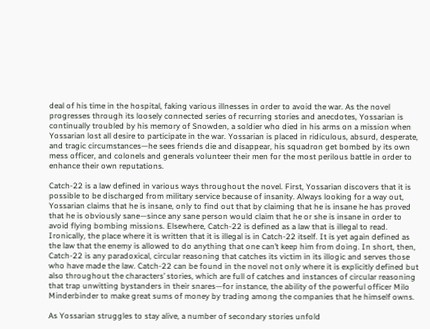deal of his time in the hospital, faking various illnesses in order to avoid the war. As the novel progresses through its loosely connected series of recurring stories and anecdotes, Yossarian is continually troubled by his memory of Snowden, a soldier who died in his arms on a mission when Yossarian lost all desire to participate in the war. Yossarian is placed in ridiculous, absurd, desperate, and tragic circumstances—he sees friends die and disappear, his squadron get bombed by its own mess officer, and colonels and generals volunteer their men for the most perilous battle in order to enhance their own reputations.

Catch-22 is a law defined in various ways throughout the novel. First, Yossarian discovers that it is possible to be discharged from military service because of insanity. Always looking for a way out, Yossarian claims that he is insane, only to find out that by claiming that he is insane he has proved that he is obviously sane—since any sane person would claim that he or she is insane in order to avoid flying bombing missions. Elsewhere, Catch-22 is defined as a law that is illegal to read. Ironically, the place where it is written that it is illegal is in Catch-22 itself. It is yet again defined as the law that the enemy is allowed to do anything that one can’t keep him from doing. In short, then, Catch-22 is any paradoxical, circular reasoning that catches its victim in its illogic and serves those who have made the law. Catch-22 can be found in the novel not only where it is explicitly defined but also throughout the characters’ stories, which are full of catches and instances of circular reasoning that trap unwitting bystanders in their snares—for instance, the ability of the powerful officer Milo Minderbinder to make great sums of money by trading among the companies that he himself owns.

As Yossarian struggles to stay alive, a number of secondary stories unfold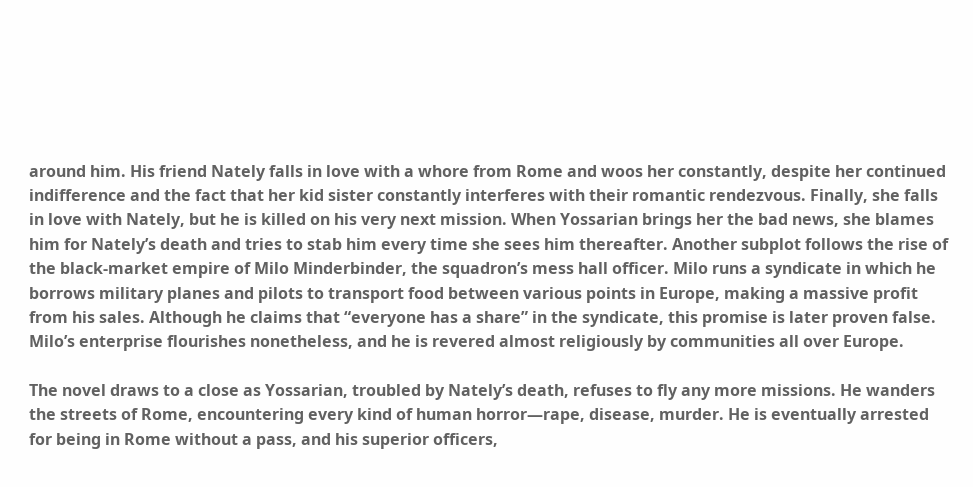around him. His friend Nately falls in love with a whore from Rome and woos her constantly, despite her continued indifference and the fact that her kid sister constantly interferes with their romantic rendezvous. Finally, she falls in love with Nately, but he is killed on his very next mission. When Yossarian brings her the bad news, she blames him for Nately’s death and tries to stab him every time she sees him thereafter. Another subplot follows the rise of the black-market empire of Milo Minderbinder, the squadron’s mess hall officer. Milo runs a syndicate in which he borrows military planes and pilots to transport food between various points in Europe, making a massive profit from his sales. Although he claims that “everyone has a share” in the syndicate, this promise is later proven false. Milo’s enterprise flourishes nonetheless, and he is revered almost religiously by communities all over Europe.

The novel draws to a close as Yossarian, troubled by Nately’s death, refuses to fly any more missions. He wanders the streets of Rome, encountering every kind of human horror—rape, disease, murder. He is eventually arrested for being in Rome without a pass, and his superior officers,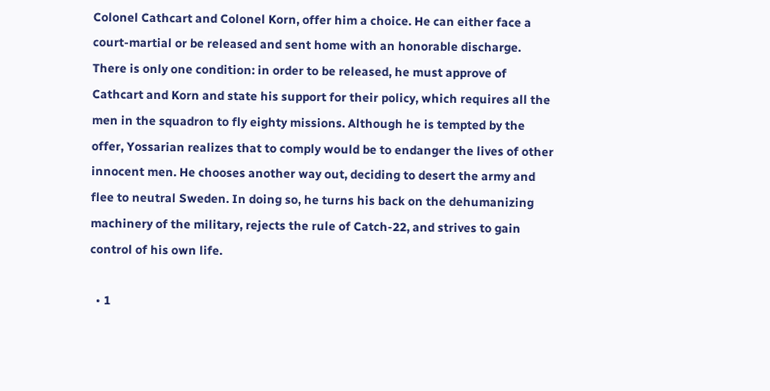Colonel Cathcart and Colonel Korn, offer him a choice. He can either face a court-martial or be released and sent home with an honorable discharge. There is only one condition: in order to be released, he must approve of Cathcart and Korn and state his support for their policy, which requires all the men in the squadron to fly eighty missions. Although he is tempted by the offer, Yossarian realizes that to comply would be to endanger the lives of other innocent men. He chooses another way out, deciding to desert the army and flee to neutral Sweden. In doing so, he turns his back on the dehumanizing machinery of the military, rejects the rule of Catch-22, and strives to gain control of his own life.

  • 1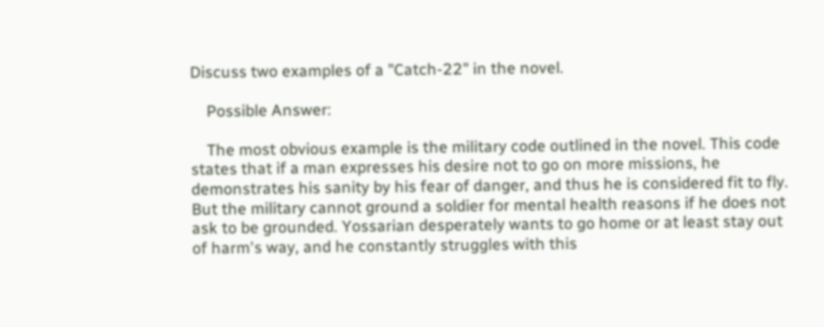Discuss two examples of a "Catch-22" in the novel.

    Possible Answer:

    The most obvious example is the military code outlined in the novel. This code states that if a man expresses his desire not to go on more missions, he demonstrates his sanity by his fear of danger, and thus he is considered fit to fly. But the military cannot ground a soldier for mental health reasons if he does not ask to be grounded. Yossarian desperately wants to go home or at least stay out of harm's way, and he constantly struggles with this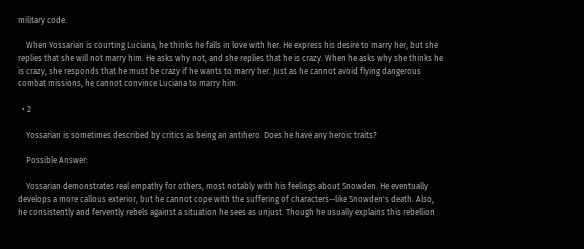military code.

    When Yossarian is courting Luciana, he thinks he falls in love with her. He express his desire to marry her, but she replies that she will not marry him. He asks why not, and she replies that he is crazy. When he asks why she thinks he is crazy, she responds that he must be crazy if he wants to marry her. Just as he cannot avoid flying dangerous combat missions, he cannot convince Luciana to marry him.

  • 2

    Yossarian is sometimes described by critics as being an antihero. Does he have any heroic traits?

    Possible Answer:

    Yossarian demonstrates real empathy for others, most notably with his feelings about Snowden. He eventually develops a more callous exterior, but he cannot cope with the suffering of characters--like Snowden's death. Also, he consistently and fervently rebels against a situation he sees as unjust. Though he usually explains this rebellion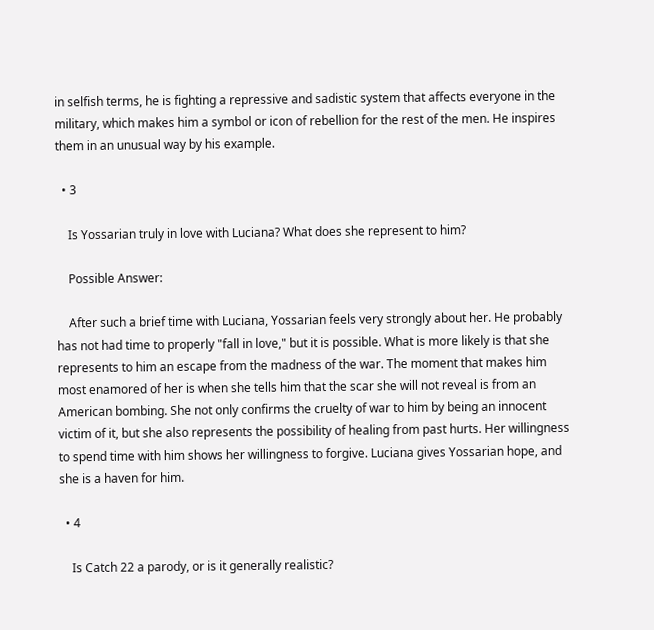in selfish terms, he is fighting a repressive and sadistic system that affects everyone in the military, which makes him a symbol or icon of rebellion for the rest of the men. He inspires them in an unusual way by his example.

  • 3

    Is Yossarian truly in love with Luciana? What does she represent to him?

    Possible Answer:

    After such a brief time with Luciana, Yossarian feels very strongly about her. He probably has not had time to properly "fall in love," but it is possible. What is more likely is that she represents to him an escape from the madness of the war. The moment that makes him most enamored of her is when she tells him that the scar she will not reveal is from an American bombing. She not only confirms the cruelty of war to him by being an innocent victim of it, but she also represents the possibility of healing from past hurts. Her willingness to spend time with him shows her willingness to forgive. Luciana gives Yossarian hope, and she is a haven for him.

  • 4

    Is Catch 22 a parody, or is it generally realistic?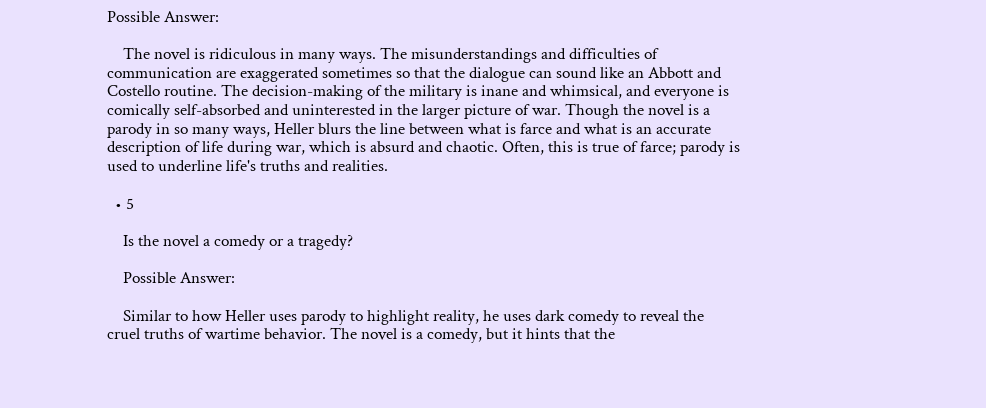Possible Answer:

    The novel is ridiculous in many ways. The misunderstandings and difficulties of communication are exaggerated sometimes so that the dialogue can sound like an Abbott and Costello routine. The decision-making of the military is inane and whimsical, and everyone is comically self-absorbed and uninterested in the larger picture of war. Though the novel is a parody in so many ways, Heller blurs the line between what is farce and what is an accurate description of life during war, which is absurd and chaotic. Often, this is true of farce; parody is used to underline life's truths and realities.

  • 5

    Is the novel a comedy or a tragedy?

    Possible Answer:

    Similar to how Heller uses parody to highlight reality, he uses dark comedy to reveal the cruel truths of wartime behavior. The novel is a comedy, but it hints that the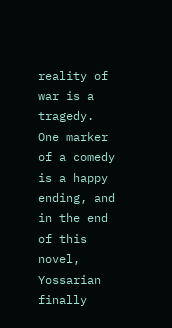reality of war is a tragedy. One marker of a comedy is a happy ending, and in the end of this novel, Yossarian finally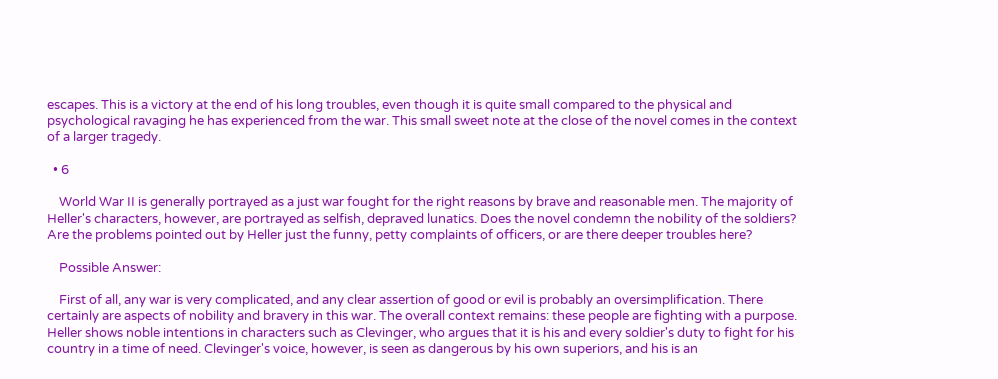escapes. This is a victory at the end of his long troubles, even though it is quite small compared to the physical and psychological ravaging he has experienced from the war. This small sweet note at the close of the novel comes in the context of a larger tragedy.

  • 6

    World War II is generally portrayed as a just war fought for the right reasons by brave and reasonable men. The majority of Heller's characters, however, are portrayed as selfish, depraved lunatics. Does the novel condemn the nobility of the soldiers? Are the problems pointed out by Heller just the funny, petty complaints of officers, or are there deeper troubles here?

    Possible Answer:

    First of all, any war is very complicated, and any clear assertion of good or evil is probably an oversimplification. There certainly are aspects of nobility and bravery in this war. The overall context remains: these people are fighting with a purpose. Heller shows noble intentions in characters such as Clevinger, who argues that it is his and every soldier's duty to fight for his country in a time of need. Clevinger's voice, however, is seen as dangerous by his own superiors, and his is an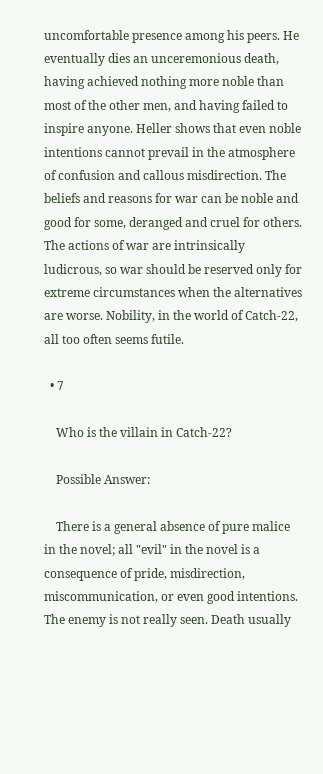uncomfortable presence among his peers. He eventually dies an unceremonious death, having achieved nothing more noble than most of the other men, and having failed to inspire anyone. Heller shows that even noble intentions cannot prevail in the atmosphere of confusion and callous misdirection. The beliefs and reasons for war can be noble and good for some, deranged and cruel for others. The actions of war are intrinsically ludicrous, so war should be reserved only for extreme circumstances when the alternatives are worse. Nobility, in the world of Catch-22, all too often seems futile.

  • 7

    Who is the villain in Catch-22?

    Possible Answer:

    There is a general absence of pure malice in the novel; all "evil" in the novel is a consequence of pride, misdirection, miscommunication, or even good intentions. The enemy is not really seen. Death usually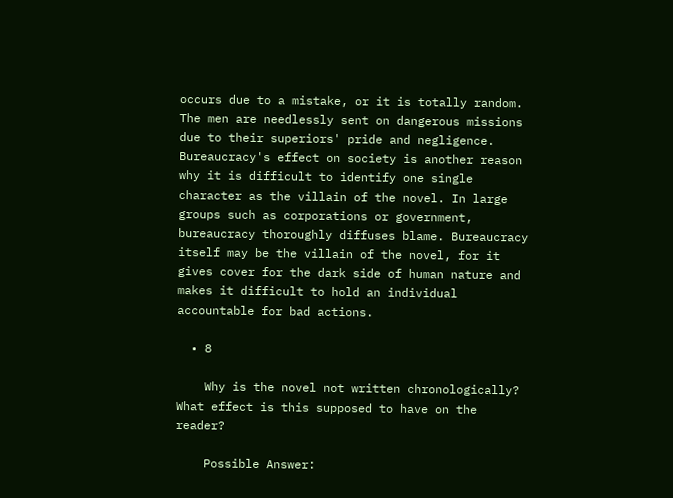occurs due to a mistake, or it is totally random. The men are needlessly sent on dangerous missions due to their superiors' pride and negligence. Bureaucracy's effect on society is another reason why it is difficult to identify one single character as the villain of the novel. In large groups such as corporations or government, bureaucracy thoroughly diffuses blame. Bureaucracy itself may be the villain of the novel, for it gives cover for the dark side of human nature and makes it difficult to hold an individual accountable for bad actions.

  • 8

    Why is the novel not written chronologically? What effect is this supposed to have on the reader?

    Possible Answer: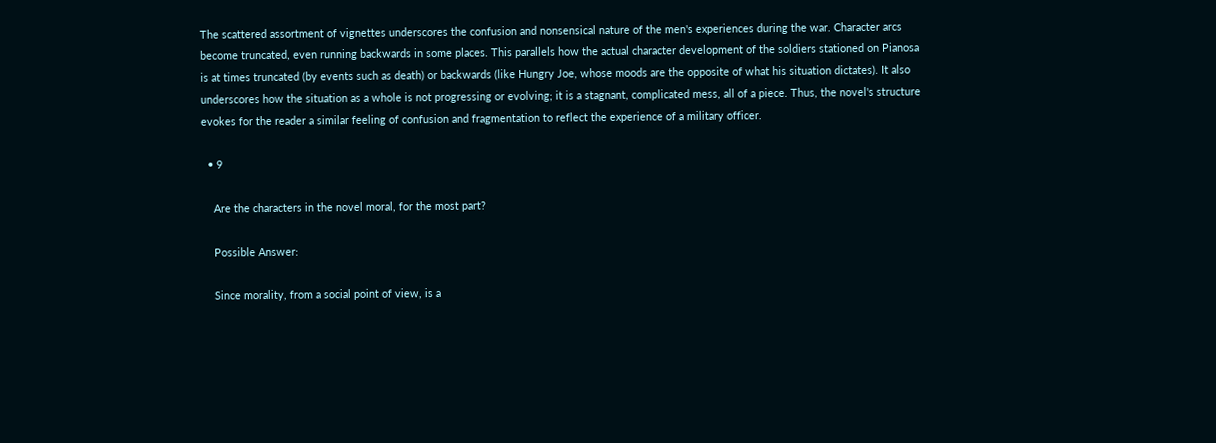The scattered assortment of vignettes underscores the confusion and nonsensical nature of the men's experiences during the war. Character arcs become truncated, even running backwards in some places. This parallels how the actual character development of the soldiers stationed on Pianosa is at times truncated (by events such as death) or backwards (like Hungry Joe, whose moods are the opposite of what his situation dictates). It also underscores how the situation as a whole is not progressing or evolving; it is a stagnant, complicated mess, all of a piece. Thus, the novel's structure evokes for the reader a similar feeling of confusion and fragmentation to reflect the experience of a military officer.

  • 9

    Are the characters in the novel moral, for the most part?

    Possible Answer:

    Since morality, from a social point of view, is a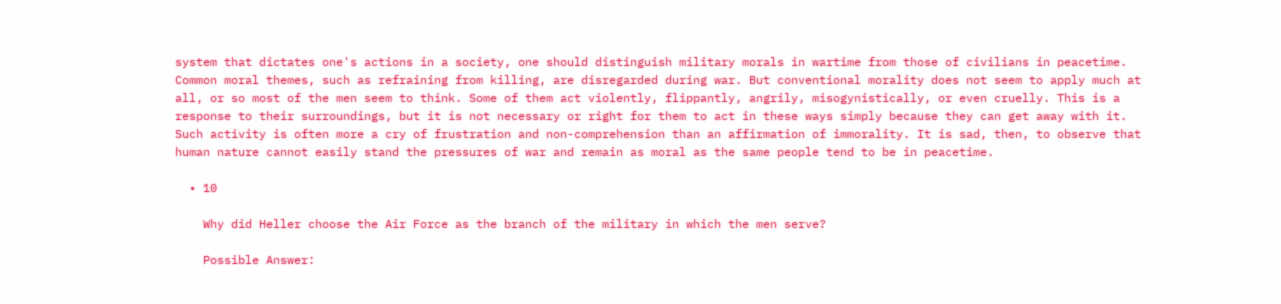system that dictates one's actions in a society, one should distinguish military morals in wartime from those of civilians in peacetime. Common moral themes, such as refraining from killing, are disregarded during war. But conventional morality does not seem to apply much at all, or so most of the men seem to think. Some of them act violently, flippantly, angrily, misogynistically, or even cruelly. This is a response to their surroundings, but it is not necessary or right for them to act in these ways simply because they can get away with it. Such activity is often more a cry of frustration and non-comprehension than an affirmation of immorality. It is sad, then, to observe that human nature cannot easily stand the pressures of war and remain as moral as the same people tend to be in peacetime.

  • 10

    Why did Heller choose the Air Force as the branch of the military in which the men serve?

    Possible Answer: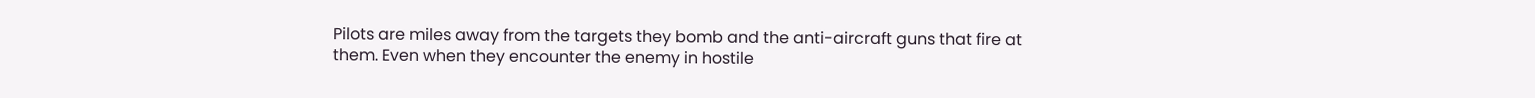Pilots are miles away from the targets they bomb and the anti-aircraft guns that fire at them. Even when they encounter the enemy in hostile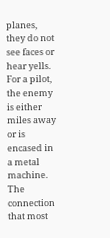planes, they do not see faces or hear yells. For a pilot, the enemy is either miles away or is encased in a metal machine. The connection that most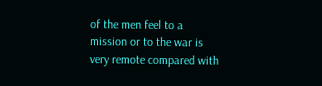of the men feel to a mission or to the war is very remote compared with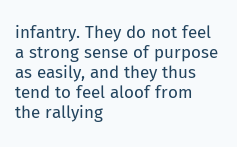infantry. They do not feel a strong sense of purpose as easily, and they thus tend to feel aloof from the rallying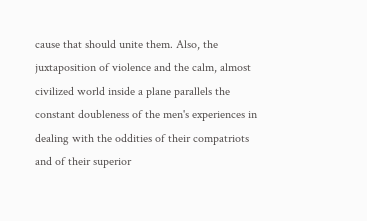cause that should unite them. Also, the juxtaposition of violence and the calm, almost civilized world inside a plane parallels the constant doubleness of the men's experiences in dealing with the oddities of their compatriots and of their superior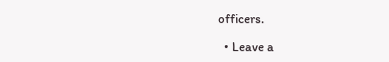officers.

  • Leave a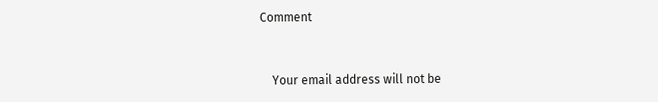Comment


    Your email address will not be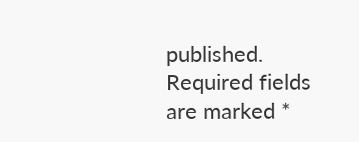published. Required fields are marked *